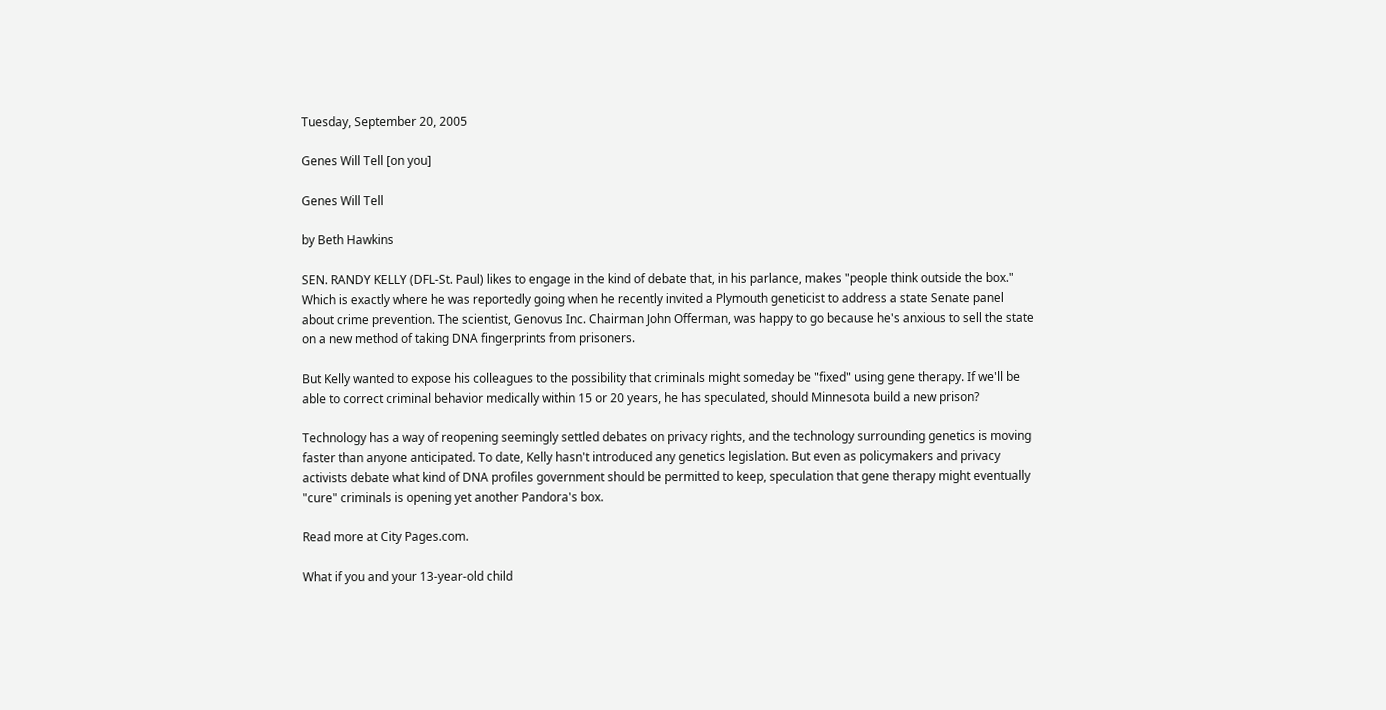Tuesday, September 20, 2005

Genes Will Tell [on you]

Genes Will Tell

by Beth Hawkins

SEN. RANDY KELLY (DFL-St. Paul) likes to engage in the kind of debate that, in his parlance, makes "people think outside the box." Which is exactly where he was reportedly going when he recently invited a Plymouth geneticist to address a state Senate panel about crime prevention. The scientist, Genovus Inc. Chairman John Offerman, was happy to go because he's anxious to sell the state on a new method of taking DNA fingerprints from prisoners.

But Kelly wanted to expose his colleagues to the possibility that criminals might someday be "fixed" using gene therapy. If we'll be able to correct criminal behavior medically within 15 or 20 years, he has speculated, should Minnesota build a new prison?

Technology has a way of reopening seemingly settled debates on privacy rights, and the technology surrounding genetics is moving faster than anyone anticipated. To date, Kelly hasn't introduced any genetics legislation. But even as policymakers and privacy activists debate what kind of DNA profiles government should be permitted to keep, speculation that gene therapy might eventually "cure" criminals is opening yet another Pandora's box.

Read more at City Pages.com.

What if you and your 13-year-old child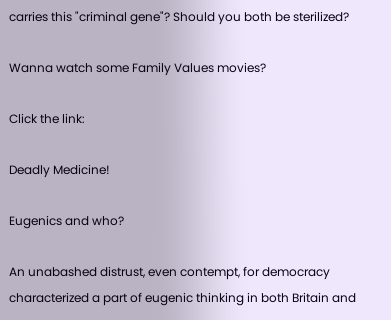carries this "criminal gene"? Should you both be sterilized?

Wanna watch some Family Values movies?

Click the link:

Deadly Medicine!

Eugenics and who?

An unabashed distrust, even contempt, for democracy characterized a part of eugenic thinking in both Britain and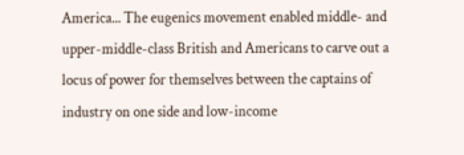America... The eugenics movement enabled middle- and upper-middle-class British and Americans to carve out a locus of power for themselves between the captains of industry on one side and low-income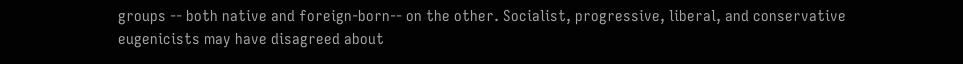groups -- both native and foreign-born-- on the other. Socialist, progressive, liberal, and conservative eugenicists may have disagreed about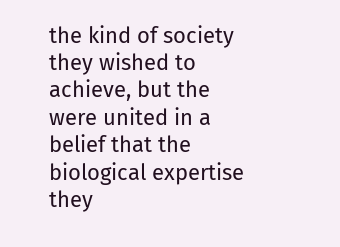the kind of society they wished to achieve, but the were united in a belief that the biological expertise they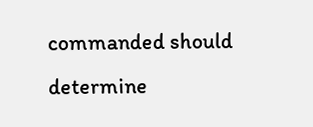commanded should determine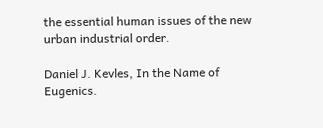the essential human issues of the new urban industrial order.

Daniel J. Kevles, In the Name of Eugenics.